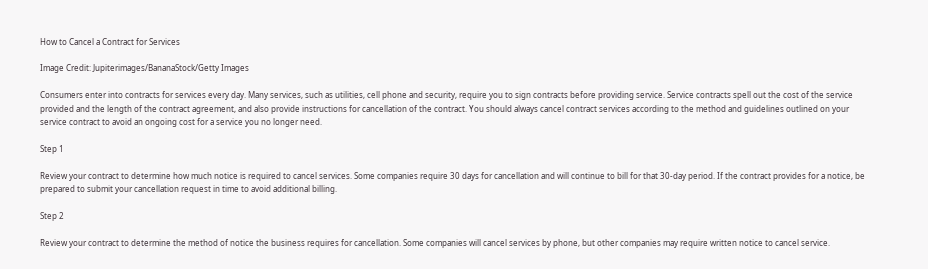How to Cancel a Contract for Services

Image Credit: Jupiterimages/BananaStock/Getty Images

Consumers enter into contracts for services every day. Many services, such as utilities, cell phone and security, require you to sign contracts before providing service. Service contracts spell out the cost of the service provided and the length of the contract agreement, and also provide instructions for cancellation of the contract. You should always cancel contract services according to the method and guidelines outlined on your service contract to avoid an ongoing cost for a service you no longer need.

Step 1

Review your contract to determine how much notice is required to cancel services. Some companies require 30 days for cancellation and will continue to bill for that 30-day period. If the contract provides for a notice, be prepared to submit your cancellation request in time to avoid additional billing.

Step 2

Review your contract to determine the method of notice the business requires for cancellation. Some companies will cancel services by phone, but other companies may require written notice to cancel service.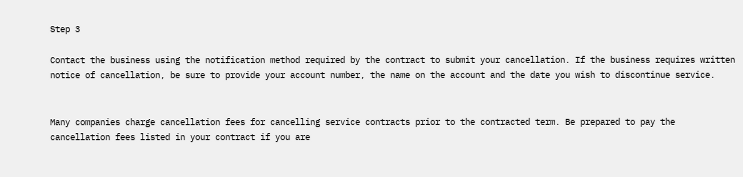Step 3

Contact the business using the notification method required by the contract to submit your cancellation. If the business requires written notice of cancellation, be sure to provide your account number, the name on the account and the date you wish to discontinue service.


Many companies charge cancellation fees for cancelling service contracts prior to the contracted term. Be prepared to pay the cancellation fees listed in your contract if you are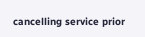cancelling service prior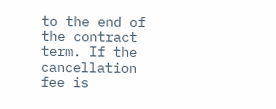to the end of the contract term. If the cancellation fee is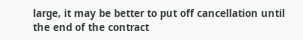large, it may be better to put off cancellation until the end of the contract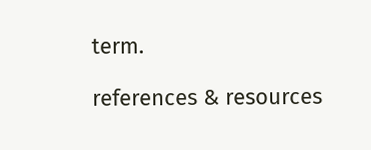term.

references & resources